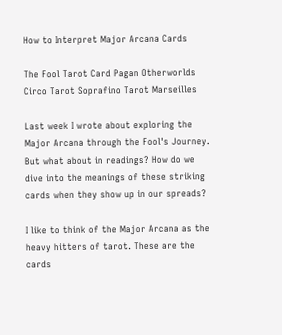How to Interpret Major Arcana Cards

The Fool Tarot Card Pagan Otherworlds Circo Tarot Soprafino Tarot Marseilles

Last week I wrote about exploring the Major Arcana through the Fool's Journey. But what about in readings? How do we dive into the meanings of these striking cards when they show up in our spreads?

I like to think of the Major Arcana as the heavy hitters of tarot. These are the cards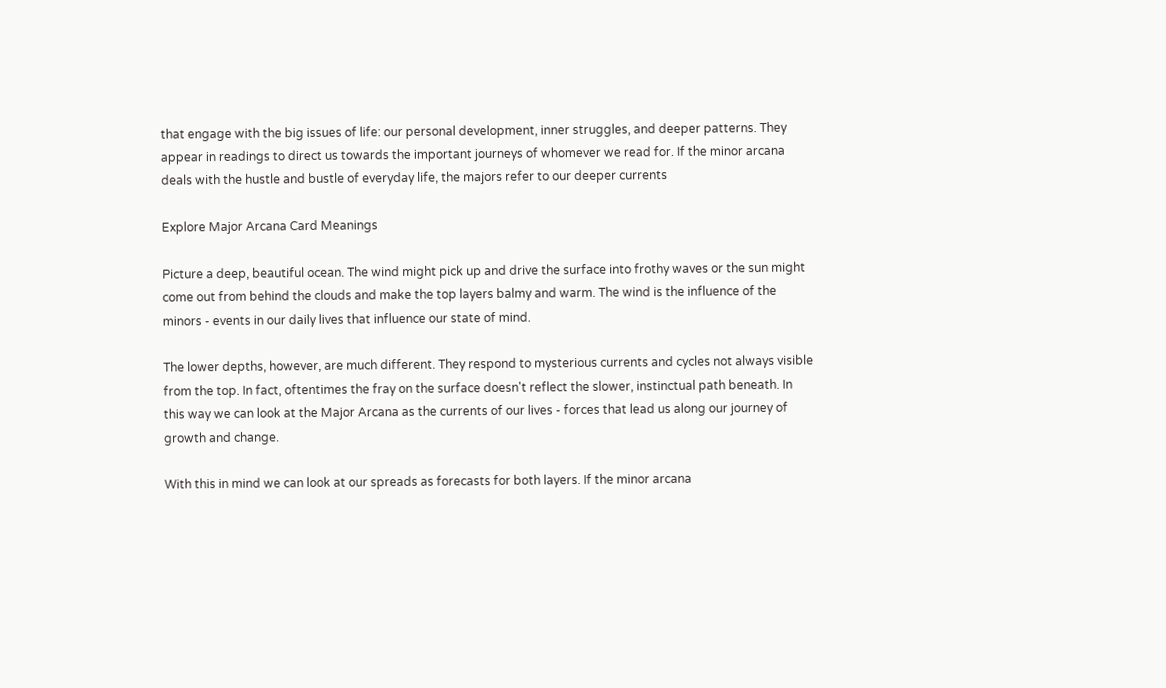that engage with the big issues of life: our personal development, inner struggles, and deeper patterns. They appear in readings to direct us towards the important journeys of whomever we read for. If the minor arcana deals with the hustle and bustle of everyday life, the majors refer to our deeper currents

Explore Major Arcana Card Meanings

Picture a deep, beautiful ocean. The wind might pick up and drive the surface into frothy waves or the sun might come out from behind the clouds and make the top layers balmy and warm. The wind is the influence of the minors - events in our daily lives that influence our state of mind.

The lower depths, however, are much different. They respond to mysterious currents and cycles not always visible from the top. In fact, oftentimes the fray on the surface doesn't reflect the slower, instinctual path beneath. In this way we can look at the Major Arcana as the currents of our lives - forces that lead us along our journey of growth and change.

With this in mind we can look at our spreads as forecasts for both layers. If the minor arcana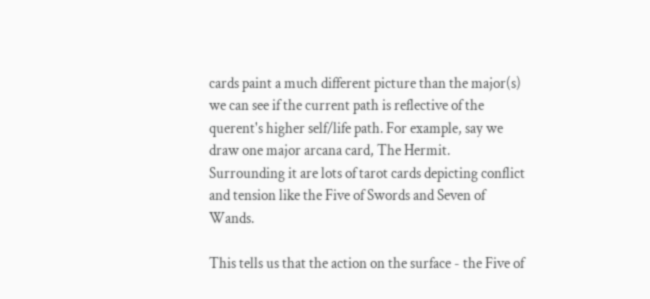cards paint a much different picture than the major(s) we can see if the current path is reflective of the querent's higher self/life path. For example, say we draw one major arcana card, The Hermit. Surrounding it are lots of tarot cards depicting conflict and tension like the Five of Swords and Seven of Wands.

This tells us that the action on the surface - the Five of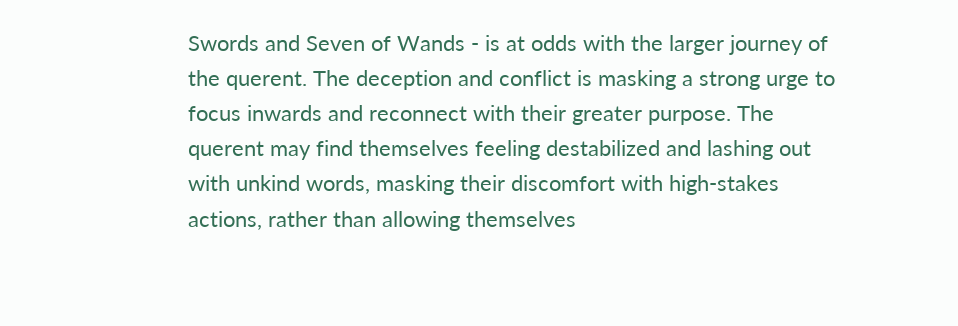Swords and Seven of Wands - is at odds with the larger journey of the querent. The deception and conflict is masking a strong urge to focus inwards and reconnect with their greater purpose. The querent may find themselves feeling destabilized and lashing out with unkind words, masking their discomfort with high-stakes actions, rather than allowing themselves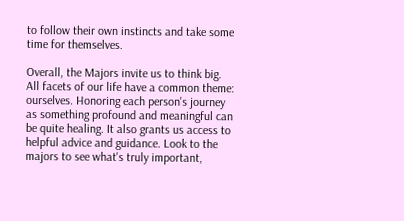to follow their own instincts and take some time for themselves.

Overall, the Majors invite us to think big. All facets of our life have a common theme: ourselves. Honoring each person's journey as something profound and meaningful can be quite healing. It also grants us access to helpful advice and guidance. Look to the majors to see what's truly important,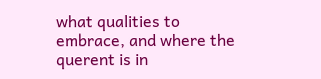what qualities to embrace, and where the querent is in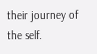their journey of the self.